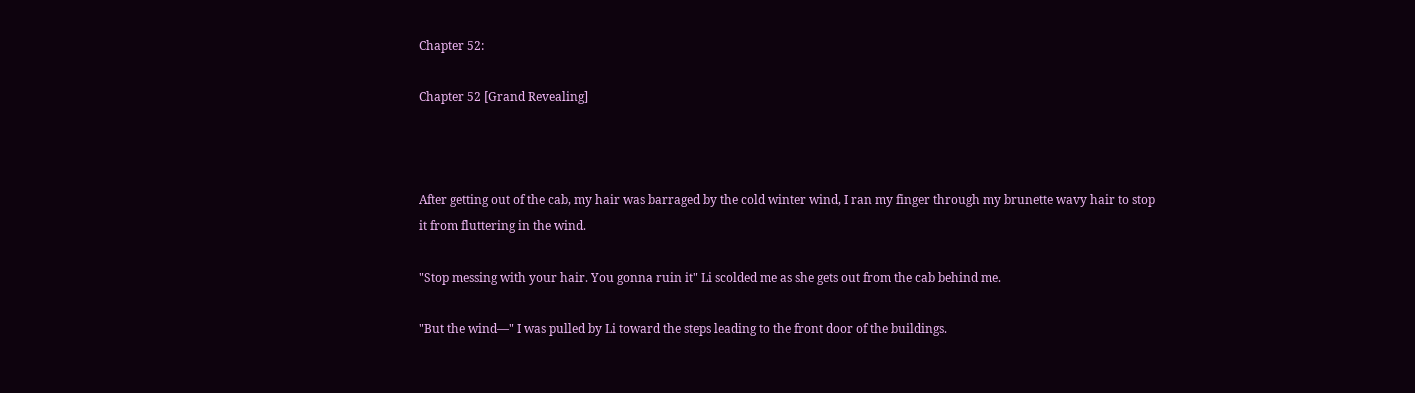Chapter 52:

Chapter 52 [Grand Revealing]



After getting out of the cab, my hair was barraged by the cold winter wind, I ran my finger through my brunette wavy hair to stop it from fluttering in the wind.

"Stop messing with your hair. You gonna ruin it" Li scolded me as she gets out from the cab behind me.

"But the wind—" I was pulled by Li toward the steps leading to the front door of the buildings.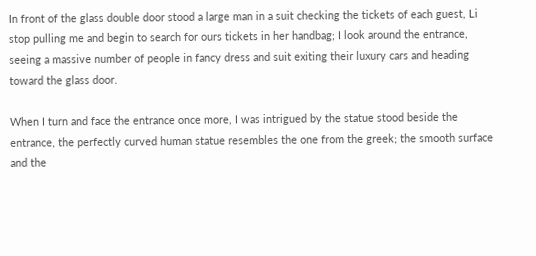In front of the glass double door stood a large man in a suit checking the tickets of each guest, Li stop pulling me and begin to search for ours tickets in her handbag; I look around the entrance, seeing a massive number of people in fancy dress and suit exiting their luxury cars and heading toward the glass door.

When I turn and face the entrance once more, I was intrigued by the statue stood beside the entrance, the perfectly curved human statue resembles the one from the greek; the smooth surface and the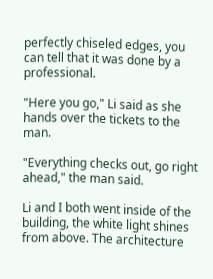perfectly chiseled edges, you can tell that it was done by a professional.

"Here you go," Li said as she hands over the tickets to the man.

"Everything checks out, go right ahead," the man said.

Li and I both went inside of the building, the white light shines from above. The architecture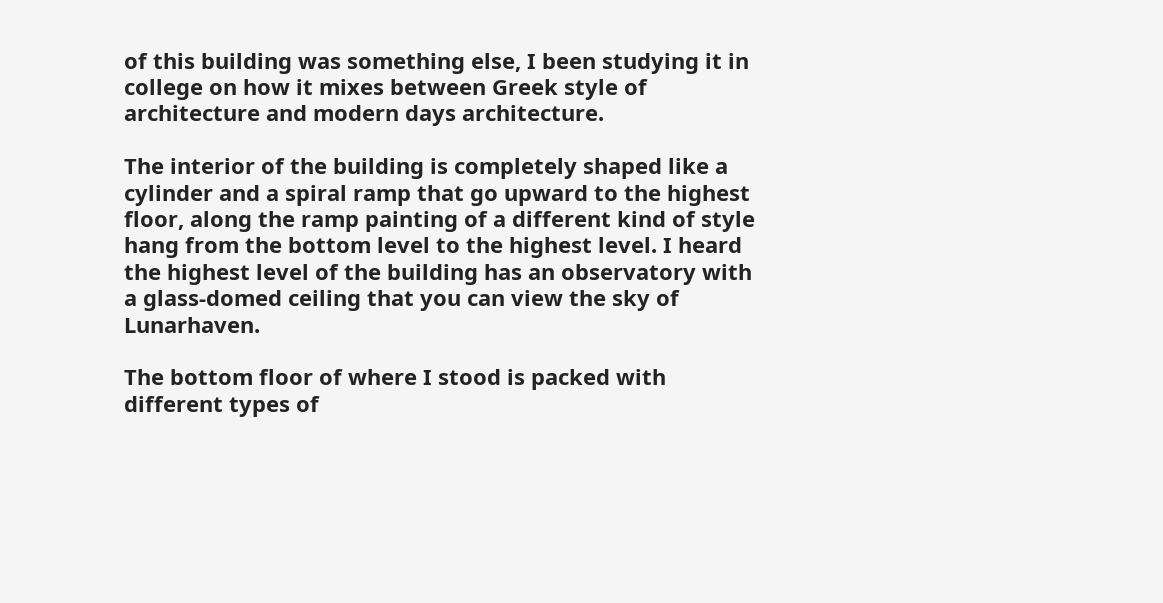of this building was something else, I been studying it in college on how it mixes between Greek style of architecture and modern days architecture.

The interior of the building is completely shaped like a cylinder and a spiral ramp that go upward to the highest floor, along the ramp painting of a different kind of style hang from the bottom level to the highest level. I heard the highest level of the building has an observatory with a glass-domed ceiling that you can view the sky of Lunarhaven.

The bottom floor of where I stood is packed with different types of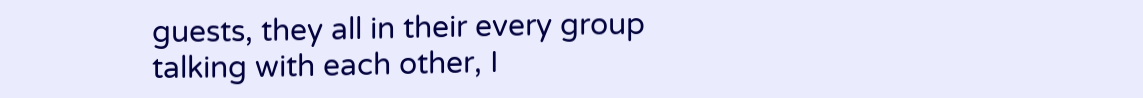guests, they all in their every group talking with each other, I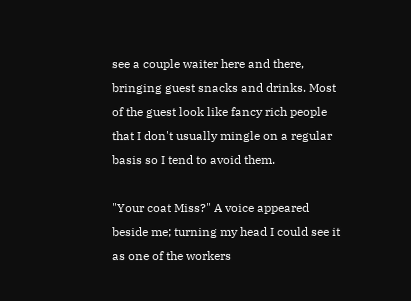see a couple waiter here and there, bringing guest snacks and drinks. Most of the guest look like fancy rich people that I don't usually mingle on a regular basis so I tend to avoid them.

"Your coat Miss?" A voice appeared beside me; turning my head I could see it as one of the workers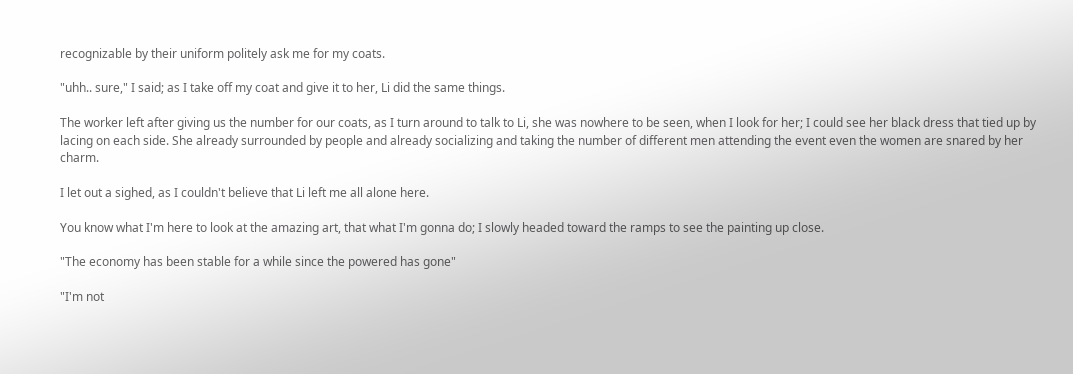recognizable by their uniform politely ask me for my coats.

"uhh.. sure," I said; as I take off my coat and give it to her, Li did the same things.

The worker left after giving us the number for our coats, as I turn around to talk to Li, she was nowhere to be seen, when I look for her; I could see her black dress that tied up by lacing on each side. She already surrounded by people and already socializing and taking the number of different men attending the event even the women are snared by her charm.

I let out a sighed, as I couldn't believe that Li left me all alone here.

You know what I'm here to look at the amazing art, that what I'm gonna do; I slowly headed toward the ramps to see the painting up close.

"The economy has been stable for a while since the powered has gone"

"I'm not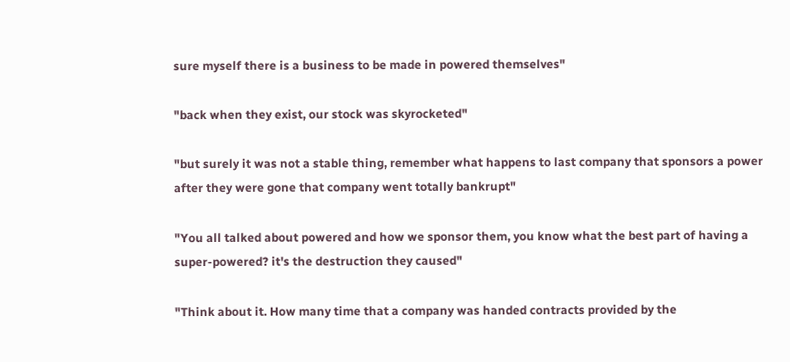sure myself there is a business to be made in powered themselves"

"back when they exist, our stock was skyrocketed"

"but surely it was not a stable thing, remember what happens to last company that sponsors a power after they were gone that company went totally bankrupt"

"You all talked about powered and how we sponsor them, you know what the best part of having a super-powered? it's the destruction they caused"

"Think about it. How many time that a company was handed contracts provided by the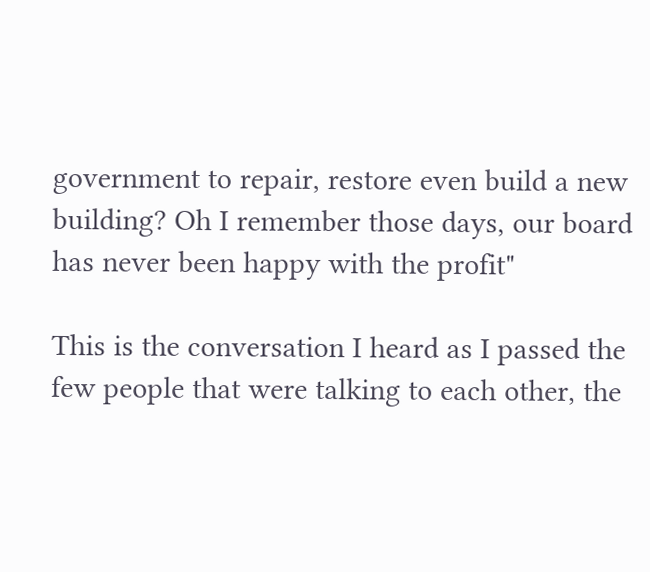government to repair, restore even build a new building? Oh I remember those days, our board has never been happy with the profit"

This is the conversation I heard as I passed the few people that were talking to each other, the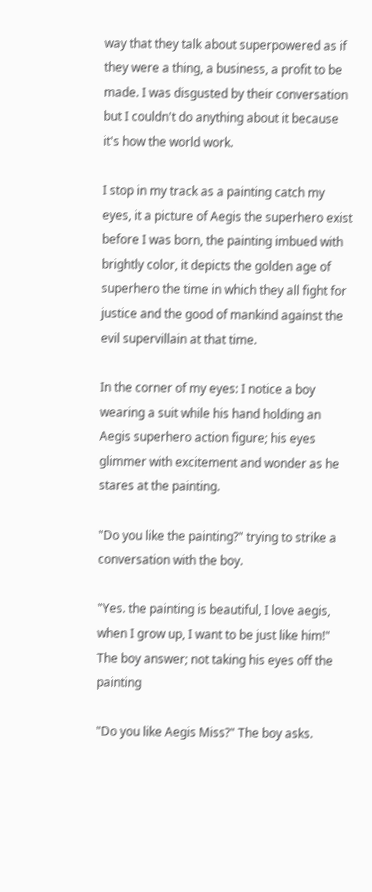way that they talk about superpowered as if they were a thing, a business, a profit to be made. I was disgusted by their conversation but I couldn't do anything about it because it's how the world work.

I stop in my track as a painting catch my eyes, it a picture of Aegis the superhero exist before I was born, the painting imbued with brightly color, it depicts the golden age of superhero the time in which they all fight for justice and the good of mankind against the evil supervillain at that time.

In the corner of my eyes: I notice a boy wearing a suit while his hand holding an Aegis superhero action figure; his eyes glimmer with excitement and wonder as he stares at the painting.

"Do you like the painting?" trying to strike a conversation with the boy.

"Yes. the painting is beautiful, I love aegis, when I grow up, I want to be just like him!" The boy answer; not taking his eyes off the painting

"Do you like Aegis Miss?" The boy asks.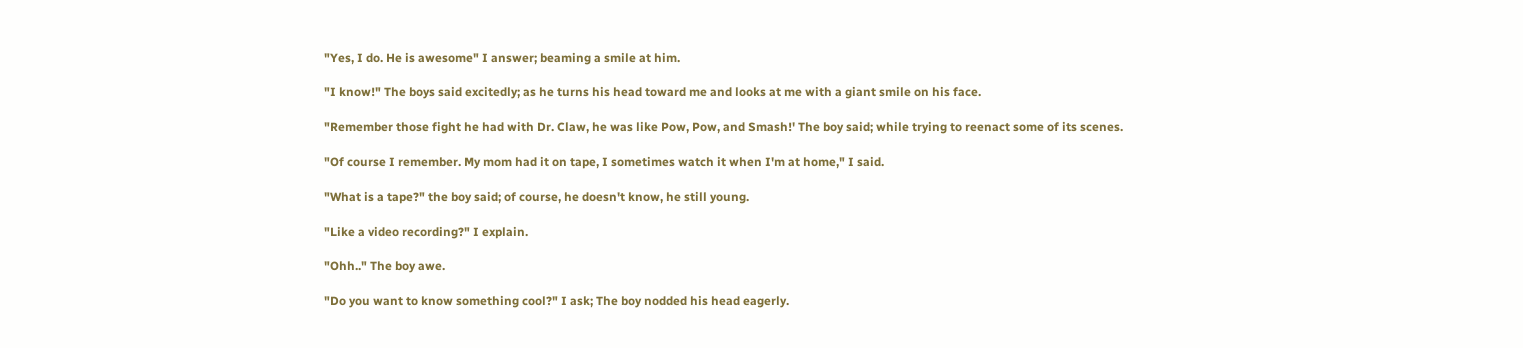"Yes, I do. He is awesome" I answer; beaming a smile at him.

"I know!" The boys said excitedly; as he turns his head toward me and looks at me with a giant smile on his face.

"Remember those fight he had with Dr. Claw, he was like Pow, Pow, and Smash!' The boy said; while trying to reenact some of its scenes.

"Of course I remember. My mom had it on tape, I sometimes watch it when I'm at home," I said.

"What is a tape?" the boy said; of course, he doesn't know, he still young.

"Like a video recording?" I explain.

"Ohh.." The boy awe.

"Do you want to know something cool?" I ask; The boy nodded his head eagerly.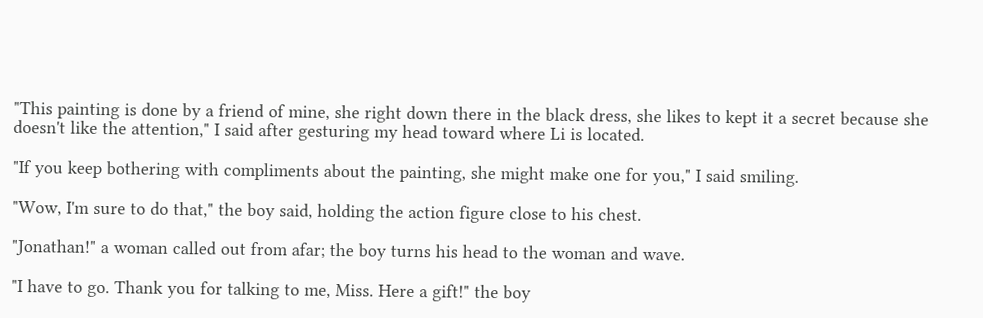"This painting is done by a friend of mine, she right down there in the black dress, she likes to kept it a secret because she doesn't like the attention," I said after gesturing my head toward where Li is located.

"If you keep bothering with compliments about the painting, she might make one for you," I said smiling.

"Wow, I'm sure to do that," the boy said, holding the action figure close to his chest.

"Jonathan!" a woman called out from afar; the boy turns his head to the woman and wave.

"I have to go. Thank you for talking to me, Miss. Here a gift!" the boy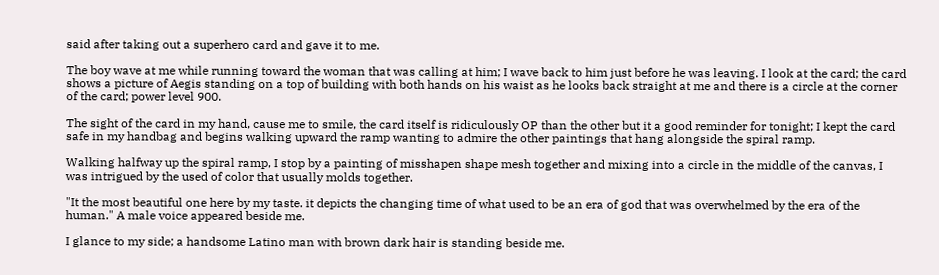said after taking out a superhero card and gave it to me.

The boy wave at me while running toward the woman that was calling at him; I wave back to him just before he was leaving. I look at the card; the card shows a picture of Aegis standing on a top of building with both hands on his waist as he looks back straight at me and there is a circle at the corner of the card; power level 900.

The sight of the card in my hand, cause me to smile, the card itself is ridiculously OP than the other but it a good reminder for tonight; I kept the card safe in my handbag and begins walking upward the ramp wanting to admire the other paintings that hang alongside the spiral ramp.

Walking halfway up the spiral ramp, I stop by a painting of misshapen shape mesh together and mixing into a circle in the middle of the canvas, I was intrigued by the used of color that usually molds together.

"It the most beautiful one here by my taste. it depicts the changing time of what used to be an era of god that was overwhelmed by the era of the human." A male voice appeared beside me.

I glance to my side; a handsome Latino man with brown dark hair is standing beside me.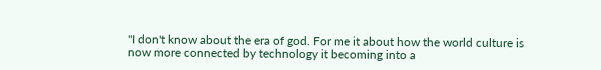"I don't know about the era of god. For me it about how the world culture is now more connected by technology it becoming into a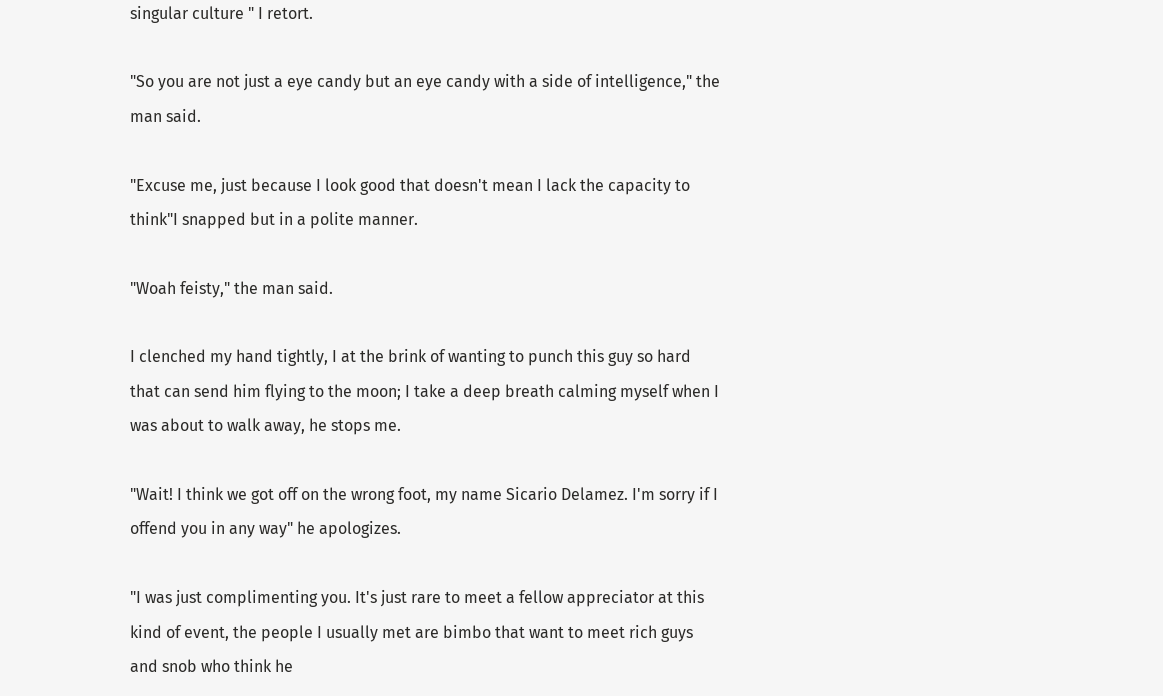singular culture " I retort.

"So you are not just a eye candy but an eye candy with a side of intelligence," the man said.

"Excuse me, just because I look good that doesn't mean I lack the capacity to think"I snapped but in a polite manner.

"Woah feisty," the man said.

I clenched my hand tightly, I at the brink of wanting to punch this guy so hard that can send him flying to the moon; I take a deep breath calming myself when I was about to walk away, he stops me.

"Wait! I think we got off on the wrong foot, my name Sicario Delamez. I'm sorry if I offend you in any way" he apologizes.

"I was just complimenting you. It's just rare to meet a fellow appreciator at this kind of event, the people I usually met are bimbo that want to meet rich guys and snob who think he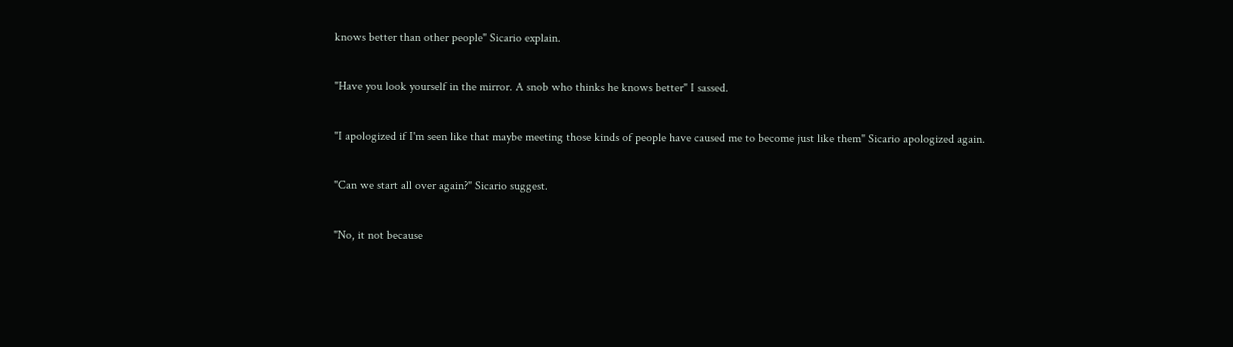knows better than other people" Sicario explain.

"Have you look yourself in the mirror. A snob who thinks he knows better" I sassed.

"I apologized if I'm seen like that maybe meeting those kinds of people have caused me to become just like them" Sicario apologized again.

"Can we start all over again?" Sicario suggest.

"No, it not because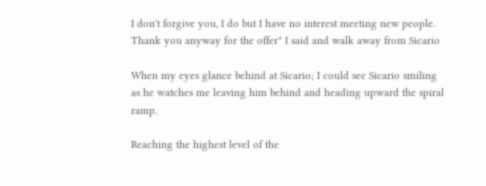I don't forgive you, I do but I have no interest meeting new people. Thank you anyway for the offer" I said and walk away from Sicario

When my eyes glance behind at Sicario; I could see Sicario smiling as he watches me leaving him behind and heading upward the spiral ramp.

Reaching the highest level of the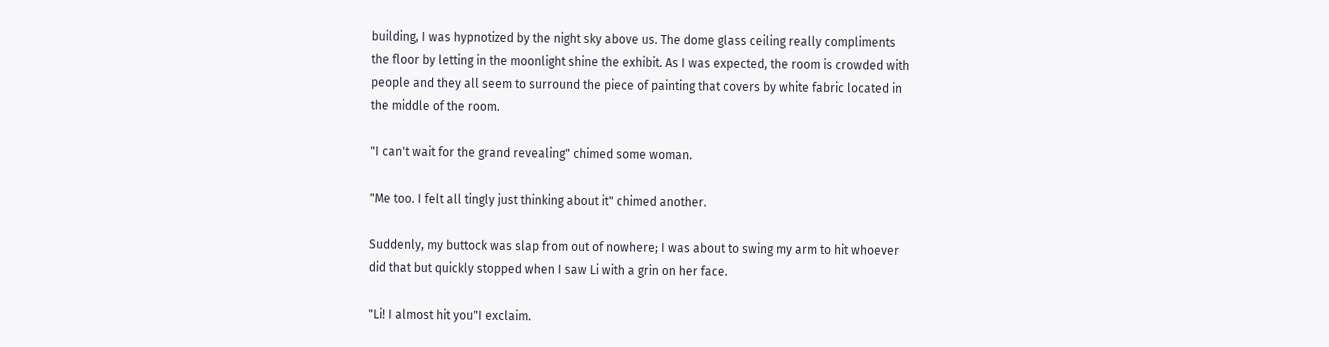building, I was hypnotized by the night sky above us. The dome glass ceiling really compliments the floor by letting in the moonlight shine the exhibit. As I was expected, the room is crowded with people and they all seem to surround the piece of painting that covers by white fabric located in the middle of the room.

"I can't wait for the grand revealing" chimed some woman.

"Me too. I felt all tingly just thinking about it" chimed another.

Suddenly, my buttock was slap from out of nowhere; I was about to swing my arm to hit whoever did that but quickly stopped when I saw Li with a grin on her face.

"Li! I almost hit you"I exclaim.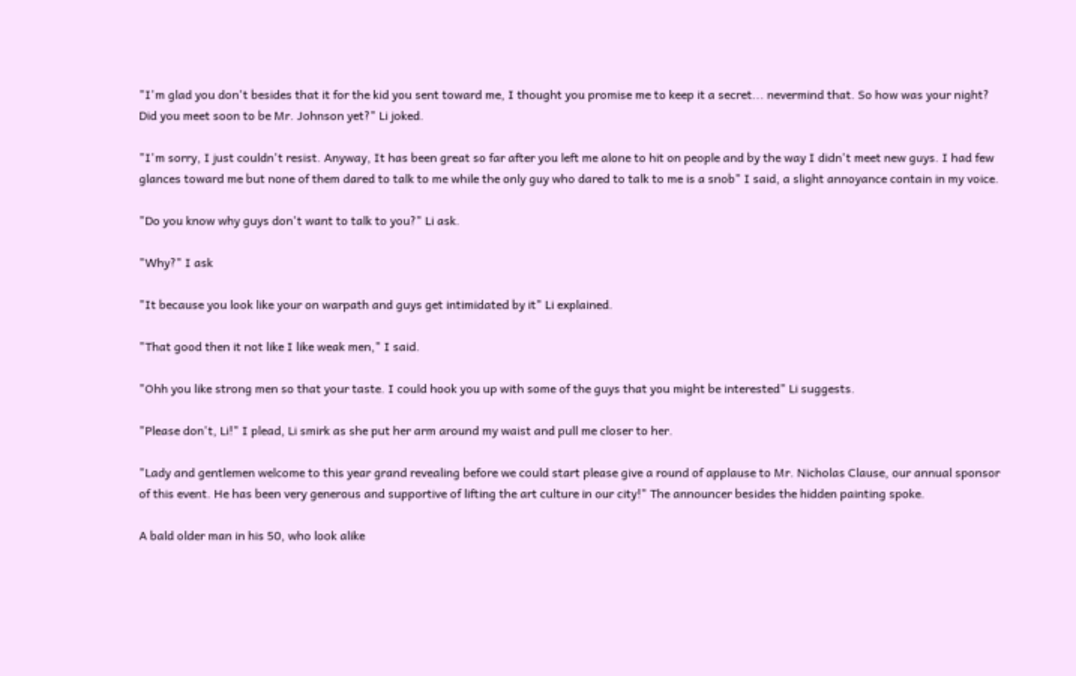"I'm glad you don't besides that it for the kid you sent toward me, I thought you promise me to keep it a secret... nevermind that. So how was your night? Did you meet soon to be Mr. Johnson yet?" Li joked.

"I'm sorry, I just couldn't resist. Anyway, It has been great so far after you left me alone to hit on people and by the way I didn't meet new guys. I had few glances toward me but none of them dared to talk to me while the only guy who dared to talk to me is a snob" I said, a slight annoyance contain in my voice.

"Do you know why guys don't want to talk to you?" Li ask.

"Why?" I ask

"It because you look like your on warpath and guys get intimidated by it" Li explained.

"That good then it not like I like weak men," I said.

"Ohh you like strong men so that your taste. I could hook you up with some of the guys that you might be interested" Li suggests.

"Please don't, Li!" I plead, Li smirk as she put her arm around my waist and pull me closer to her.

"Lady and gentlemen welcome to this year grand revealing before we could start please give a round of applause to Mr. Nicholas Clause, our annual sponsor of this event. He has been very generous and supportive of lifting the art culture in our city!" The announcer besides the hidden painting spoke.

A bald older man in his 50, who look alike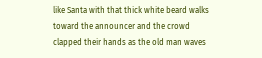like Santa with that thick white beard walks toward the announcer and the crowd clapped their hands as the old man waves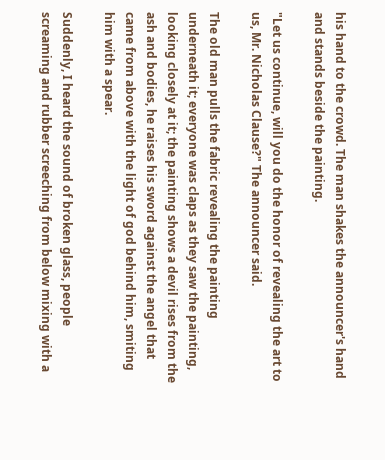his hand to the crowd. The man shakes the announcer's hand and stands beside the painting.

"Let us continue, will you do the honor of revealing the art to us, Mr. Nicholas Clause?" The announcer said.

The old man pulls the fabric revealing the painting underneath it; everyone was claps as they saw the painting, looking closely at it; the painting shows a devil rises from the ash and bodies, he raises his sword against the angel that came from above with the light of god behind him, smiting him with a spear.

Suddenly, I heard the sound of broken glass, people screaming and rubber screeching from below mixing with a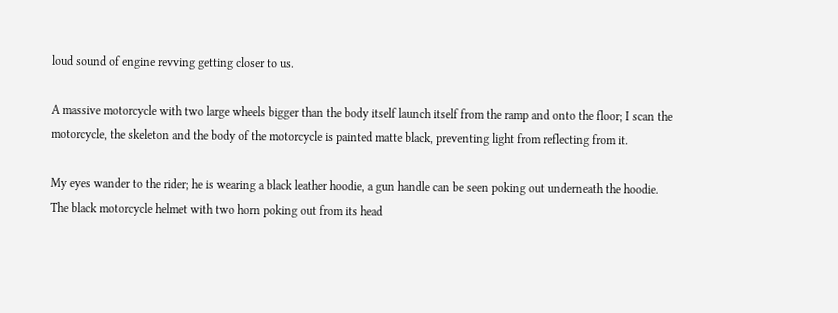loud sound of engine revving getting closer to us.

A massive motorcycle with two large wheels bigger than the body itself launch itself from the ramp and onto the floor; I scan the motorcycle, the skeleton and the body of the motorcycle is painted matte black, preventing light from reflecting from it.

My eyes wander to the rider; he is wearing a black leather hoodie, a gun handle can be seen poking out underneath the hoodie. The black motorcycle helmet with two horn poking out from its head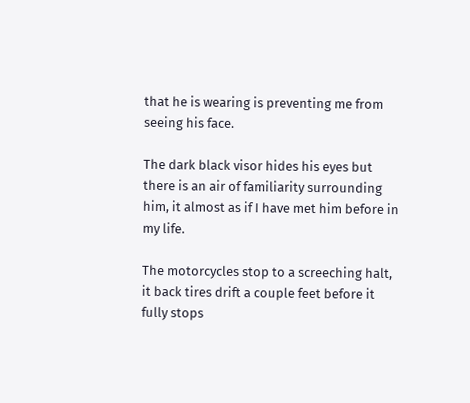that he is wearing is preventing me from seeing his face.

The dark black visor hides his eyes but there is an air of familiarity surrounding him, it almost as if I have met him before in my life.

The motorcycles stop to a screeching halt, it back tires drift a couple feet before it fully stops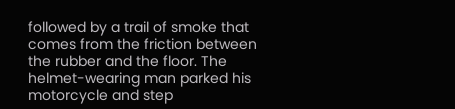followed by a trail of smoke that comes from the friction between the rubber and the floor. The helmet-wearing man parked his motorcycle and step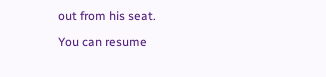out from his seat.

You can resume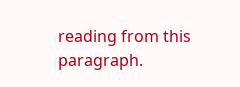reading from this paragraph.